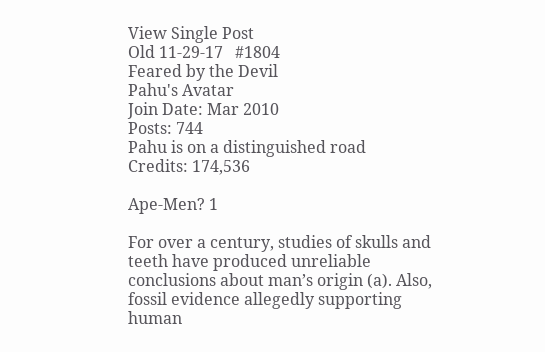View Single Post
Old 11-29-17   #1804
Feared by the Devil
Pahu's Avatar
Join Date: Mar 2010
Posts: 744
Pahu is on a distinguished road
Credits: 174,536

Ape-Men? 1

For over a century, studies of skulls and teeth have produced unreliable conclusions about man’s origin (a). Also, fossil evidence allegedly supporting human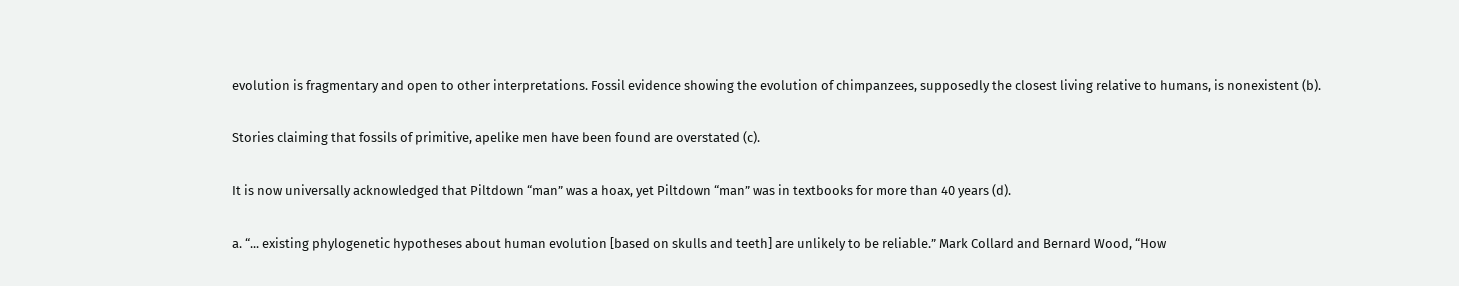evolution is fragmentary and open to other interpretations. Fossil evidence showing the evolution of chimpanzees, supposedly the closest living relative to humans, is nonexistent (b).

Stories claiming that fossils of primitive, apelike men have been found are overstated (c).

It is now universally acknowledged that Piltdown “man” was a hoax, yet Piltdown “man” was in textbooks for more than 40 years (d).

a. “... existing phylogenetic hypotheses about human evolution [based on skulls and teeth] are unlikely to be reliable.” Mark Collard and Bernard Wood, “How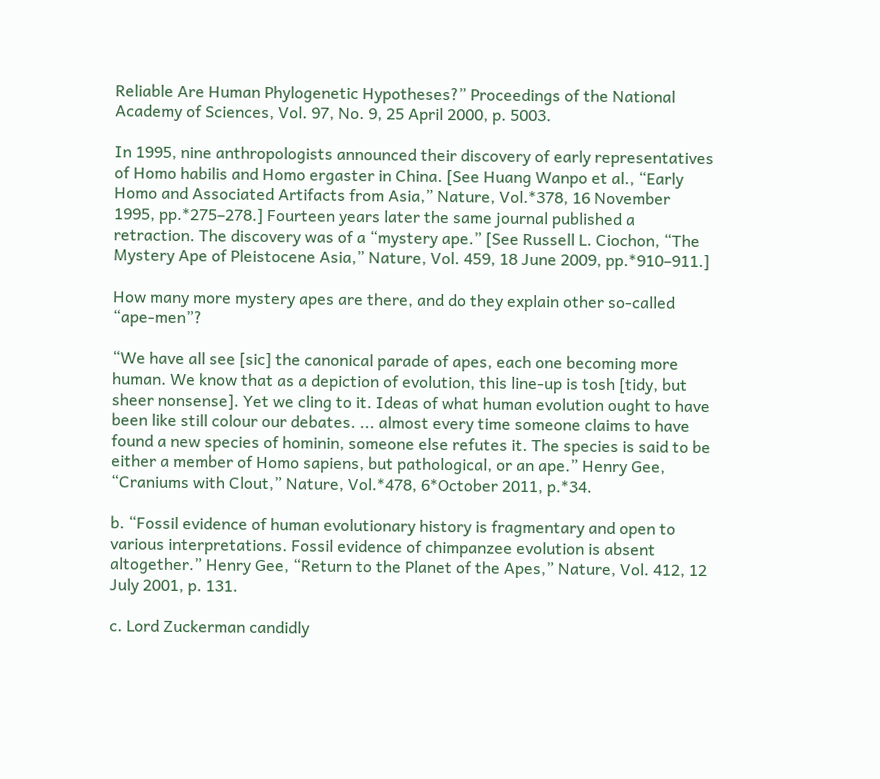Reliable Are Human Phylogenetic Hypotheses?” Proceedings of the National Academy of Sciences, Vol. 97, No. 9, 25 April 2000, p. 5003.

In 1995, nine anthropologists announced their discovery of early representatives of Homo habilis and Homo ergaster in China. [See Huang Wanpo et al., “Early Homo and Associated Artifacts from Asia,” Nature, Vol.*378, 16 November 1995, pp.*275–278.] Fourteen years later the same journal published a retraction. The discovery was of a “mystery ape.” [See Russell L. Ciochon, “The Mystery Ape of Pleistocene Asia,” Nature, Vol. 459, 18 June 2009, pp.*910–911.]

How many more mystery apes are there, and do they explain other so-called “ape-men”?

“We have all see [sic] the canonical parade of apes, each one becoming more human. We know that as a depiction of evolution, this line-up is tosh [tidy, but sheer nonsense]. Yet we cling to it. Ideas of what human evolution ought to have been like still colour our debates. ... almost every time someone claims to have found a new species of hominin, someone else refutes it. The species is said to be either a member of Homo sapiens, but pathological, or an ape.” Henry Gee, “Craniums with Clout,” Nature, Vol.*478, 6*October 2011, p.*34.

b. “Fossil evidence of human evolutionary history is fragmentary and open to various interpretations. Fossil evidence of chimpanzee evolution is absent altogether.” Henry Gee, “Return to the Planet of the Apes,” Nature, Vol. 412, 12 July 2001, p. 131.

c. Lord Zuckerman candidly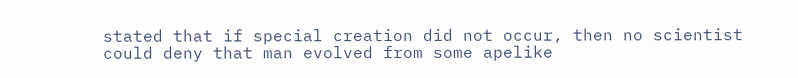stated that if special creation did not occur, then no scientist could deny that man evolved from some apelike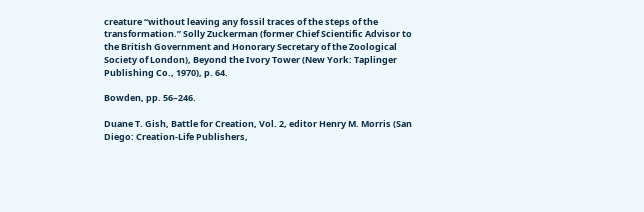creature “without leaving any fossil traces of the steps of the transformation.” Solly Zuckerman (former Chief Scientific Advisor to the British Government and Honorary Secretary of the Zoological Society of London), Beyond the Ivory Tower (New York: Taplinger Publishing Co., 1970), p. 64.

Bowden, pp. 56–246.

Duane T. Gish, Battle for Creation, Vol. 2, editor Henry M. Morris (San Diego: Creation-Life Publishers,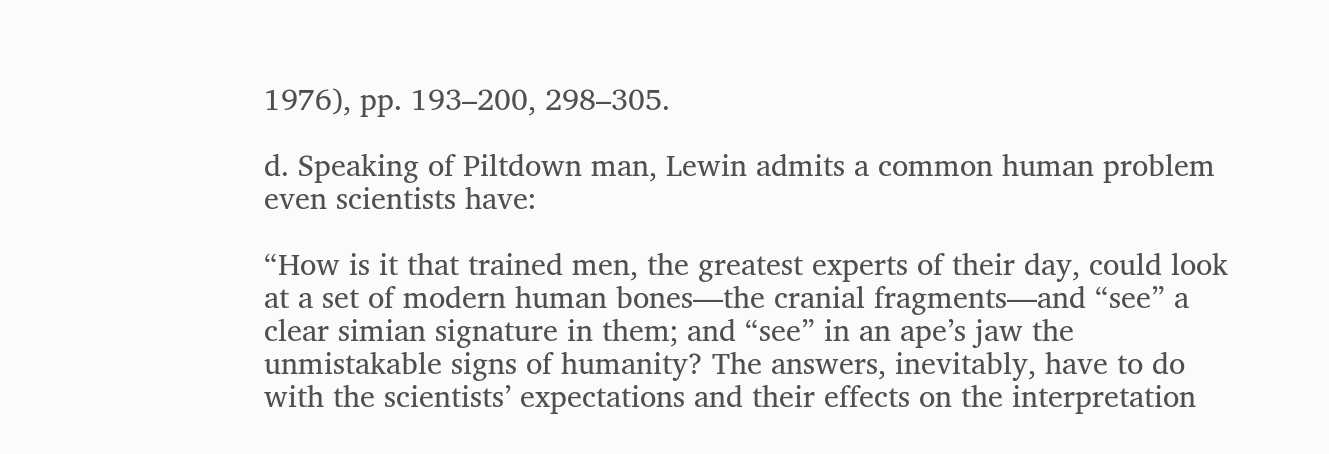1976), pp. 193–200, 298–305.

d. Speaking of Piltdown man, Lewin admits a common human problem even scientists have:

“How is it that trained men, the greatest experts of their day, could look at a set of modern human bones—the cranial fragments—and “see” a clear simian signature in them; and “see” in an ape’s jaw the unmistakable signs of humanity? The answers, inevitably, have to do with the scientists’ expectations and their effects on the interpretation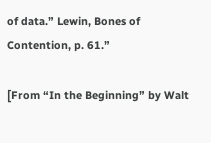of data.” Lewin, Bones of Contention, p. 61.”

[From “In the Beginning” by Walt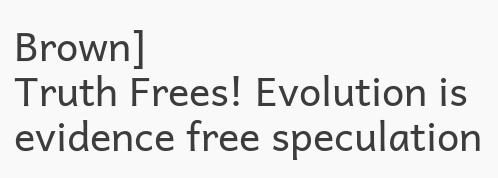Brown]
Truth Frees! Evolution is evidence free speculation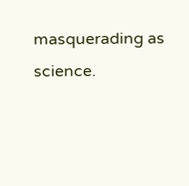masquerading as science.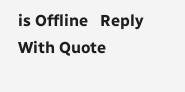is Offline   Reply With Quote